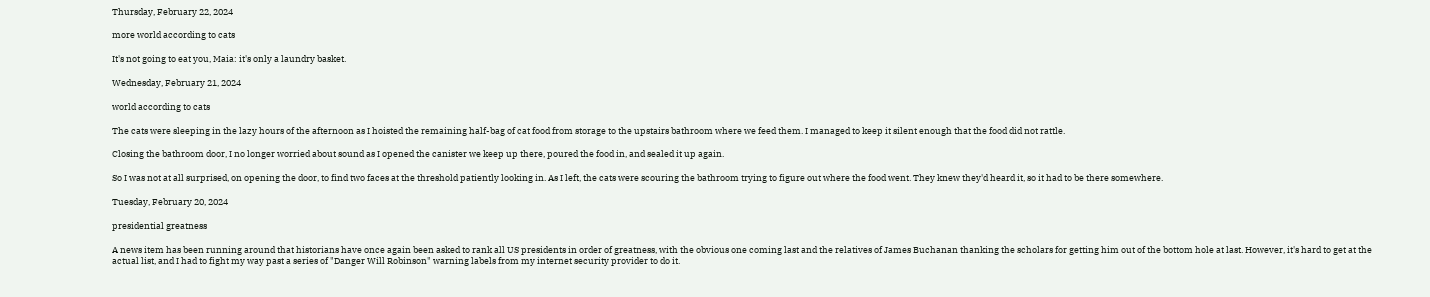Thursday, February 22, 2024

more world according to cats

It's not going to eat you, Maia: it's only a laundry basket.

Wednesday, February 21, 2024

world according to cats

The cats were sleeping in the lazy hours of the afternoon as I hoisted the remaining half-bag of cat food from storage to the upstairs bathroom where we feed them. I managed to keep it silent enough that the food did not rattle.

Closing the bathroom door, I no longer worried about sound as I opened the canister we keep up there, poured the food in, and sealed it up again.

So I was not at all surprised, on opening the door, to find two faces at the threshold patiently looking in. As I left, the cats were scouring the bathroom trying to figure out where the food went. They knew they'd heard it, so it had to be there somewhere.

Tuesday, February 20, 2024

presidential greatness

A news item has been running around that historians have once again been asked to rank all US presidents in order of greatness, with the obvious one coming last and the relatives of James Buchanan thanking the scholars for getting him out of the bottom hole at last. However, it's hard to get at the actual list, and I had to fight my way past a series of "Danger Will Robinson" warning labels from my internet security provider to do it.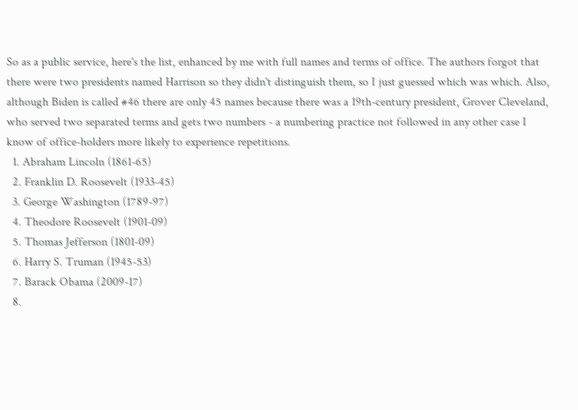So as a public service, here's the list, enhanced by me with full names and terms of office. The authors forgot that there were two presidents named Harrison so they didn't distinguish them, so I just guessed which was which. Also, although Biden is called #46 there are only 45 names because there was a 19th-century president, Grover Cleveland, who served two separated terms and gets two numbers - a numbering practice not followed in any other case I know of office-holders more likely to experience repetitions.
  1. Abraham Lincoln (1861-65)
  2. Franklin D. Roosevelt (1933-45)
  3. George Washington (1789-97)
  4. Theodore Roosevelt (1901-09)
  5. Thomas Jefferson (1801-09)
  6. Harry S. Truman (1945-53)
  7. Barack Obama (2009-17)
  8.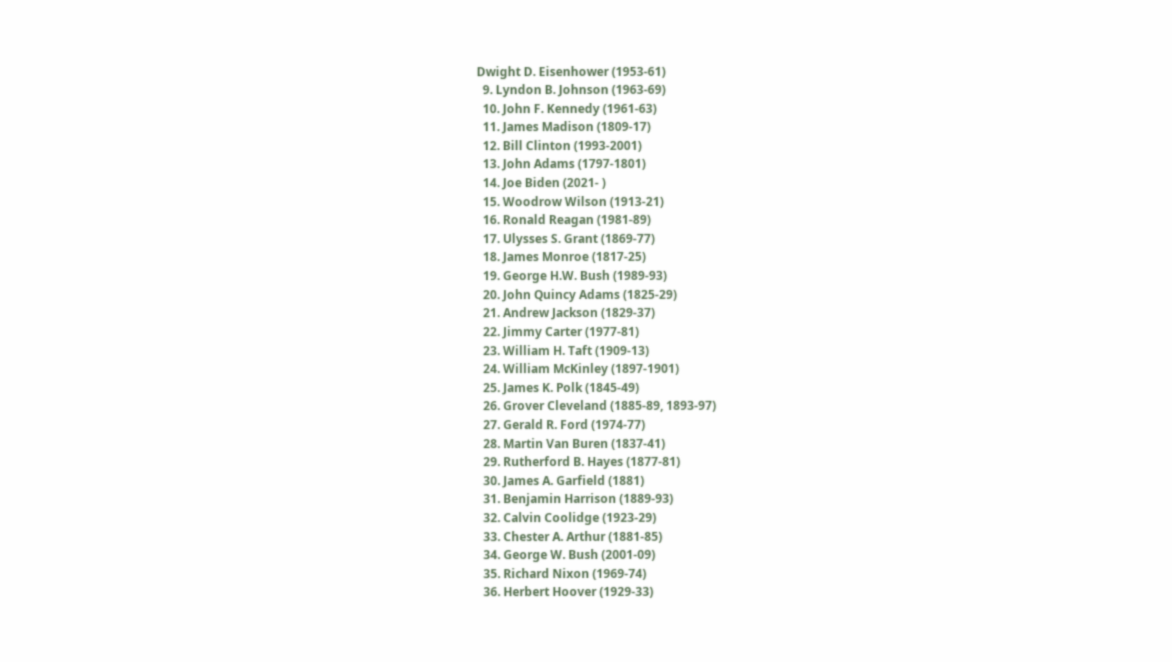Dwight D. Eisenhower (1953-61)
  9. Lyndon B. Johnson (1963-69)
  10. John F. Kennedy (1961-63)
  11. James Madison (1809-17)
  12. Bill Clinton (1993-2001)
  13. John Adams (1797-1801)
  14. Joe Biden (2021- )
  15. Woodrow Wilson (1913-21)
  16. Ronald Reagan (1981-89)
  17. Ulysses S. Grant (1869-77)
  18. James Monroe (1817-25)
  19. George H.W. Bush (1989-93)
  20. John Quincy Adams (1825-29)
  21. Andrew Jackson (1829-37)
  22. Jimmy Carter (1977-81)
  23. William H. Taft (1909-13)
  24. William McKinley (1897-1901)
  25. James K. Polk (1845-49)
  26. Grover Cleveland (1885-89, 1893-97)
  27. Gerald R. Ford (1974-77)
  28. Martin Van Buren (1837-41)
  29. Rutherford B. Hayes (1877-81)
  30. James A. Garfield (1881)
  31. Benjamin Harrison (1889-93)
  32. Calvin Coolidge (1923-29)
  33. Chester A. Arthur (1881-85)
  34. George W. Bush (2001-09)
  35. Richard Nixon (1969-74)
  36. Herbert Hoover (1929-33)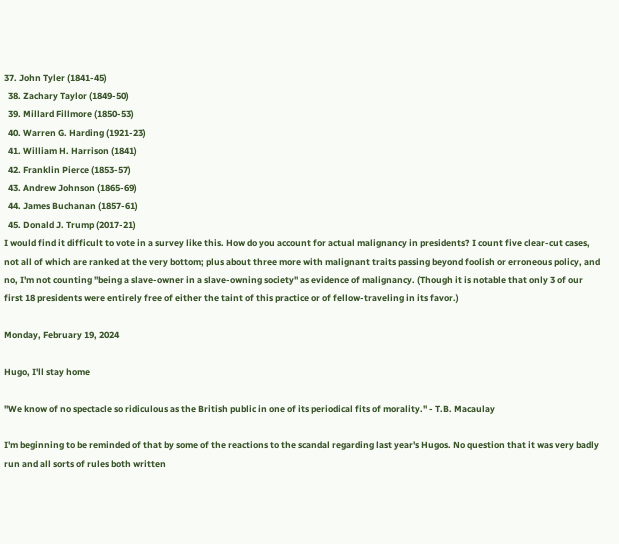37. John Tyler (1841-45)
  38. Zachary Taylor (1849-50)
  39. Millard Fillmore (1850-53)
  40. Warren G. Harding (1921-23)
  41. William H. Harrison (1841)
  42. Franklin Pierce (1853-57)
  43. Andrew Johnson (1865-69)
  44. James Buchanan (1857-61)
  45. Donald J. Trump (2017-21)
I would find it difficult to vote in a survey like this. How do you account for actual malignancy in presidents? I count five clear-cut cases, not all of which are ranked at the very bottom; plus about three more with malignant traits passing beyond foolish or erroneous policy, and no, I'm not counting "being a slave-owner in a slave-owning society" as evidence of malignancy. (Though it is notable that only 3 of our first 18 presidents were entirely free of either the taint of this practice or of fellow-traveling in its favor.)

Monday, February 19, 2024

Hugo, I'll stay home

"We know of no spectacle so ridiculous as the British public in one of its periodical fits of morality." - T.B. Macaulay

I'm beginning to be reminded of that by some of the reactions to the scandal regarding last year's Hugos. No question that it was very badly run and all sorts of rules both written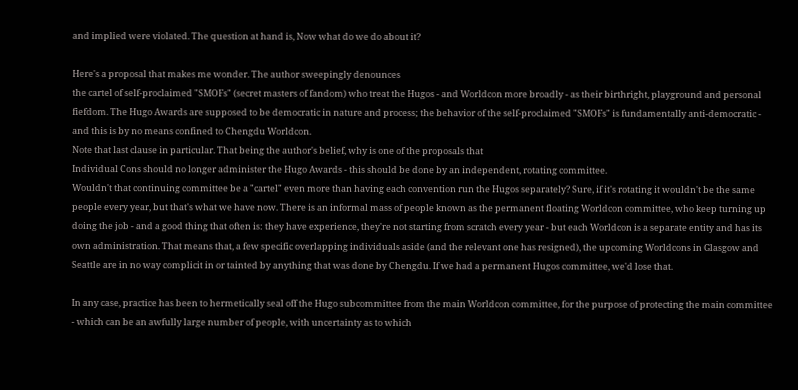and implied were violated. The question at hand is, Now what do we do about it?

Here's a proposal that makes me wonder. The author sweepingly denounces
the cartel of self-proclaimed "SMOFs" (secret masters of fandom) who treat the Hugos - and Worldcon more broadly - as their birthright, playground and personal fiefdom. The Hugo Awards are supposed to be democratic in nature and process; the behavior of the self-proclaimed "SMOFs" is fundamentally anti-democratic - and this is by no means confined to Chengdu Worldcon.
Note that last clause in particular. That being the author's belief, why is one of the proposals that
Individual Cons should no longer administer the Hugo Awards - this should be done by an independent, rotating committee.
Wouldn't that continuing committee be a "cartel" even more than having each convention run the Hugos separately? Sure, if it's rotating it wouldn't be the same people every year, but that's what we have now. There is an informal mass of people known as the permanent floating Worldcon committee, who keep turning up doing the job - and a good thing that often is: they have experience, they're not starting from scratch every year - but each Worldcon is a separate entity and has its own administration. That means that, a few specific overlapping individuals aside (and the relevant one has resigned), the upcoming Worldcons in Glasgow and Seattle are in no way complicit in or tainted by anything that was done by Chengdu. If we had a permanent Hugos committee, we'd lose that.

In any case, practice has been to hermetically seal off the Hugo subcommittee from the main Worldcon committee, for the purpose of protecting the main committee - which can be an awfully large number of people, with uncertainty as to which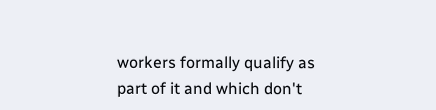workers formally qualify as part of it and which don't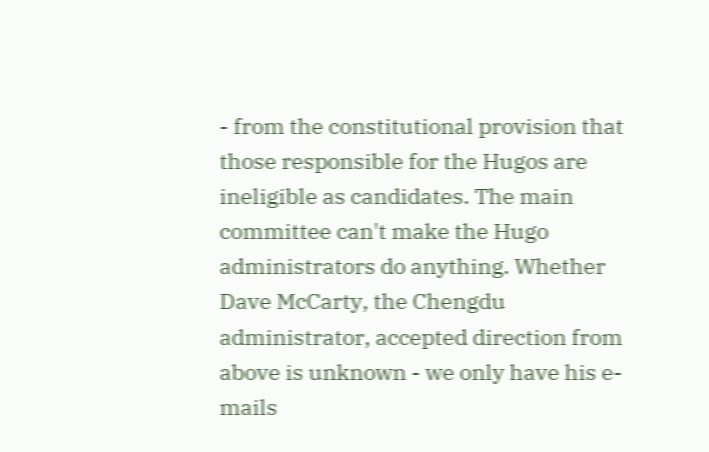- from the constitutional provision that those responsible for the Hugos are ineligible as candidates. The main committee can't make the Hugo administrators do anything. Whether Dave McCarty, the Chengdu administrator, accepted direction from above is unknown - we only have his e-mails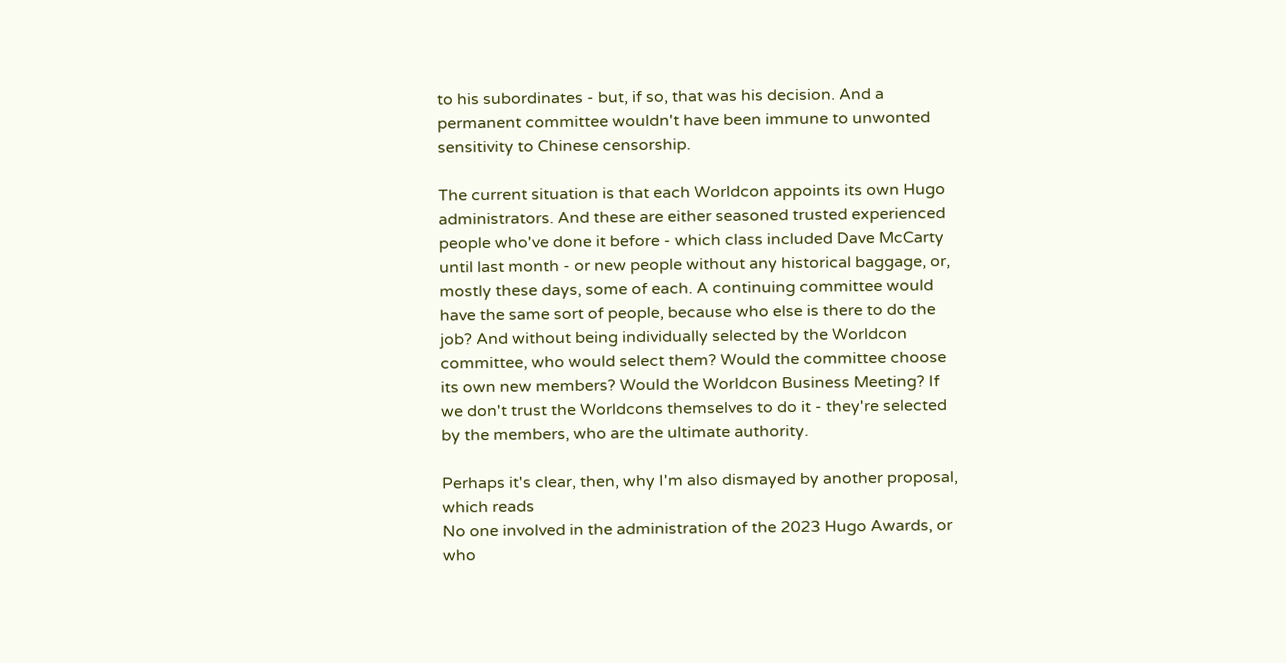to his subordinates - but, if so, that was his decision. And a permanent committee wouldn't have been immune to unwonted sensitivity to Chinese censorship.

The current situation is that each Worldcon appoints its own Hugo administrators. And these are either seasoned trusted experienced people who've done it before - which class included Dave McCarty until last month - or new people without any historical baggage, or, mostly these days, some of each. A continuing committee would have the same sort of people, because who else is there to do the job? And without being individually selected by the Worldcon committee, who would select them? Would the committee choose its own new members? Would the Worldcon Business Meeting? If we don't trust the Worldcons themselves to do it - they're selected by the members, who are the ultimate authority.

Perhaps it's clear, then, why I'm also dismayed by another proposal, which reads
No one involved in the administration of the 2023 Hugo Awards, or who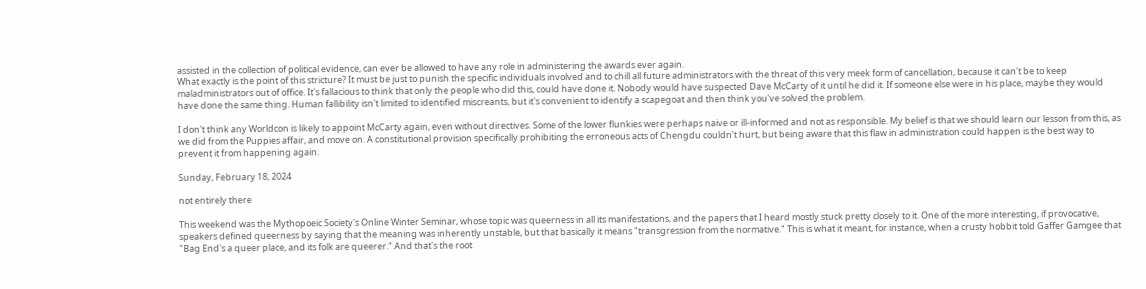assisted in the collection of political evidence, can ever be allowed to have any role in administering the awards ever again.
What exactly is the point of this stricture? It must be just to punish the specific individuals involved and to chill all future administrators with the threat of this very meek form of cancellation, because it can't be to keep maladministrators out of office. It's fallacious to think that only the people who did this, could have done it. Nobody would have suspected Dave McCarty of it until he did it. If someone else were in his place, maybe they would have done the same thing. Human fallibility isn't limited to identified miscreants, but it's convenient to identify a scapegoat and then think you've solved the problem.

I don't think any Worldcon is likely to appoint McCarty again, even without directives. Some of the lower flunkies were perhaps naive or ill-informed and not as responsible. My belief is that we should learn our lesson from this, as we did from the Puppies affair, and move on. A constitutional provision specifically prohibiting the erroneous acts of Chengdu couldn't hurt, but being aware that this flaw in administration could happen is the best way to prevent it from happening again.

Sunday, February 18, 2024

not entirely there

This weekend was the Mythopoeic Society's Online Winter Seminar, whose topic was queerness in all its manifestations, and the papers that I heard mostly stuck pretty closely to it. One of the more interesting, if provocative, speakers defined queerness by saying that the meaning was inherently unstable, but that basically it means "transgression from the normative." This is what it meant, for instance, when a crusty hobbit told Gaffer Gamgee that "Bag End's a queer place, and its folk are queerer." And that's the root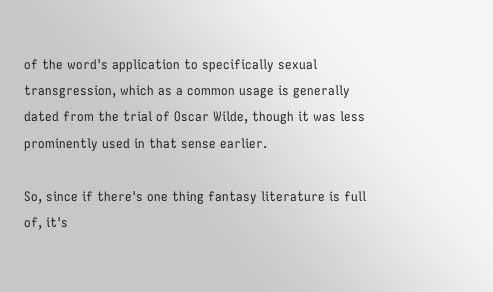of the word's application to specifically sexual transgression, which as a common usage is generally dated from the trial of Oscar Wilde, though it was less prominently used in that sense earlier.

So, since if there's one thing fantasy literature is full of, it's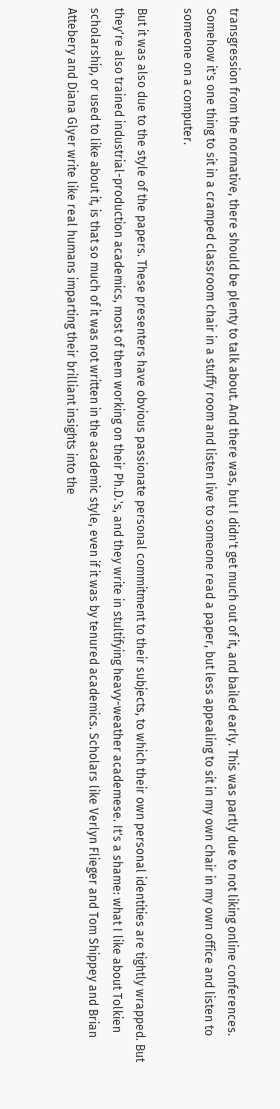transgression from the normative, there should be plenty to talk about. And there was, but I didn't get much out of it, and bailed early. This was partly due to not liking online conferences. Somehow it's one thing to sit in a cramped classroom chair in a stuffy room and listen live to someone read a paper, but less appealing to sit in my own chair in my own office and listen to someone on a computer.

But it was also due to the style of the papers. These presenters have obvious passionate personal commitment to their subjects, to which their own personal identities are tightly wrapped. But they're also trained industrial-production academics, most of them working on their Ph.D.'s, and they write in stultifying heavy-weather academese. It's a shame: what I like about Tolkien scholarship, or used to like about it, is that so much of it was not written in the academic style, even if it was by tenured academics. Scholars like Verlyn Flieger and Tom Shippey and Brian Attebery and Diana Glyer write like real humans imparting their brilliant insights into the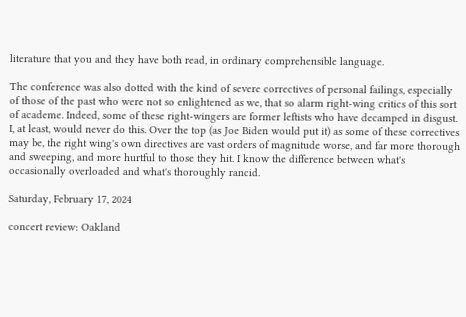literature that you and they have both read, in ordinary comprehensible language.

The conference was also dotted with the kind of severe correctives of personal failings, especially of those of the past who were not so enlightened as we, that so alarm right-wing critics of this sort of academe. Indeed, some of these right-wingers are former leftists who have decamped in disgust. I, at least, would never do this. Over the top (as Joe Biden would put it) as some of these correctives may be, the right wing's own directives are vast orders of magnitude worse, and far more thorough and sweeping, and more hurtful to those they hit. I know the difference between what's occasionally overloaded and what's thoroughly rancid.

Saturday, February 17, 2024

concert review: Oakland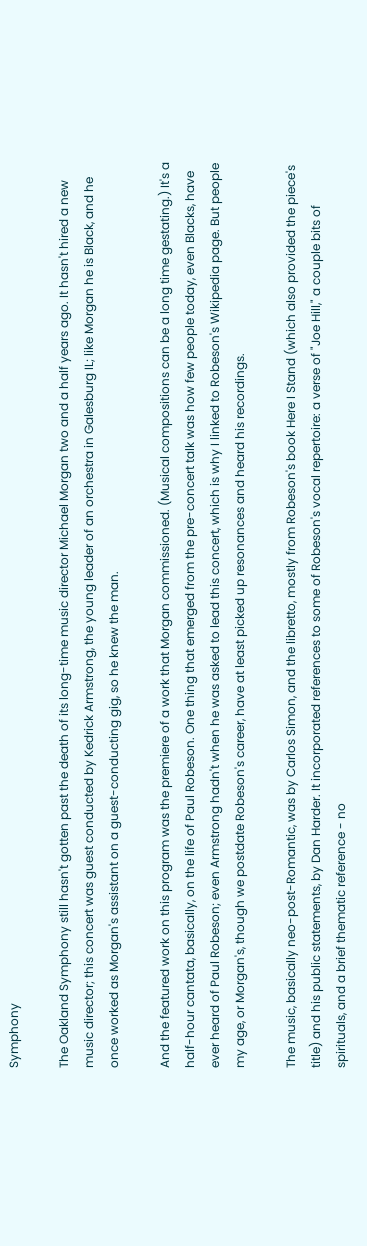Symphony

The Oakland Symphony still hasn't gotten past the death of its long-time music director Michael Morgan two and a half years ago. It hasn't hired a new music director; this concert was guest conducted by Kedrick Armstrong, the young leader of an orchestra in Galesburg IL; like Morgan he is Black, and he once worked as Morgan's assistant on a guest-conducting gig, so he knew the man.

And the featured work on this program was the premiere of a work that Morgan commissioned. (Musical compositions can be a long time gestating.) It's a half-hour cantata, basically, on the life of Paul Robeson. One thing that emerged from the pre-concert talk was how few people today, even Blacks, have ever heard of Paul Robeson; even Armstrong hadn't when he was asked to lead this concert, which is why I linked to Robeson's Wikipedia page. But people my age, or Morgan's, though we postdate Robeson's career, have at least picked up resonances and heard his recordings.

The music, basically neo-post-Romantic, was by Carlos Simon, and the libretto, mostly from Robeson's book Here I Stand (which also provided the piece's title) and his public statements, by Dan Harder. It incorporated references to some of Robeson's vocal repertoire: a verse of "Joe Hill," a couple bits of spirituals, and a brief thematic reference - no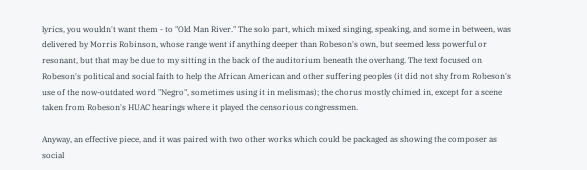lyrics, you wouldn't want them - to "Old Man River." The solo part, which mixed singing, speaking, and some in between, was delivered by Morris Robinson, whose range went if anything deeper than Robeson's own, but seemed less powerful or resonant, but that may be due to my sitting in the back of the auditorium beneath the overhang. The text focused on Robeson's political and social faith to help the African American and other suffering peoples (it did not shy from Robeson's use of the now-outdated word "Negro", sometimes using it in melismas); the chorus mostly chimed in, except for a scene taken from Robeson's HUAC hearings where it played the censorious congressmen.

Anyway, an effective piece, and it was paired with two other works which could be packaged as showing the composer as social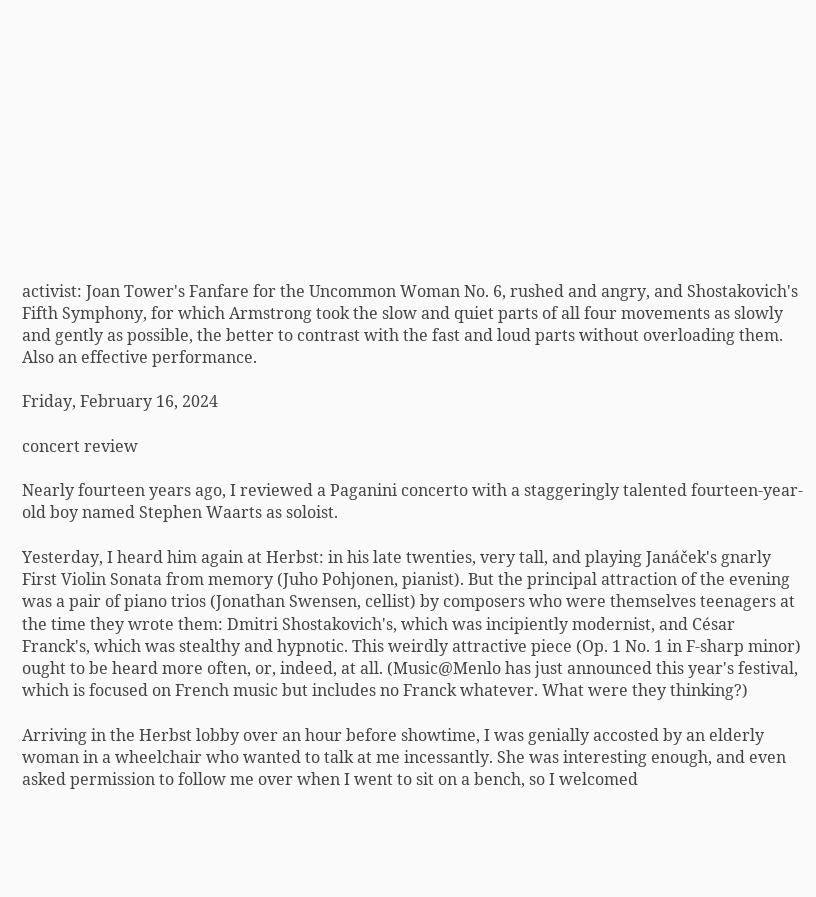activist: Joan Tower's Fanfare for the Uncommon Woman No. 6, rushed and angry, and Shostakovich's Fifth Symphony, for which Armstrong took the slow and quiet parts of all four movements as slowly and gently as possible, the better to contrast with the fast and loud parts without overloading them. Also an effective performance.

Friday, February 16, 2024

concert review

Nearly fourteen years ago, I reviewed a Paganini concerto with a staggeringly talented fourteen-year-old boy named Stephen Waarts as soloist.

Yesterday, I heard him again at Herbst: in his late twenties, very tall, and playing Janáček's gnarly First Violin Sonata from memory (Juho Pohjonen, pianist). But the principal attraction of the evening was a pair of piano trios (Jonathan Swensen, cellist) by composers who were themselves teenagers at the time they wrote them: Dmitri Shostakovich's, which was incipiently modernist, and César Franck's, which was stealthy and hypnotic. This weirdly attractive piece (Op. 1 No. 1 in F-sharp minor) ought to be heard more often, or, indeed, at all. (Music@Menlo has just announced this year's festival, which is focused on French music but includes no Franck whatever. What were they thinking?)

Arriving in the Herbst lobby over an hour before showtime, I was genially accosted by an elderly woman in a wheelchair who wanted to talk at me incessantly. She was interesting enough, and even asked permission to follow me over when I went to sit on a bench, so I welcomed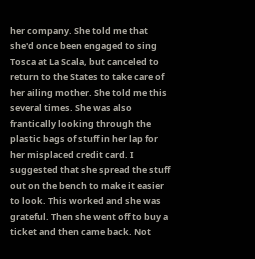her company. She told me that she'd once been engaged to sing Tosca at La Scala, but canceled to return to the States to take care of her ailing mother. She told me this several times. She was also frantically looking through the plastic bags of stuff in her lap for her misplaced credit card. I suggested that she spread the stuff out on the bench to make it easier to look. This worked and she was grateful. Then she went off to buy a ticket and then came back. Not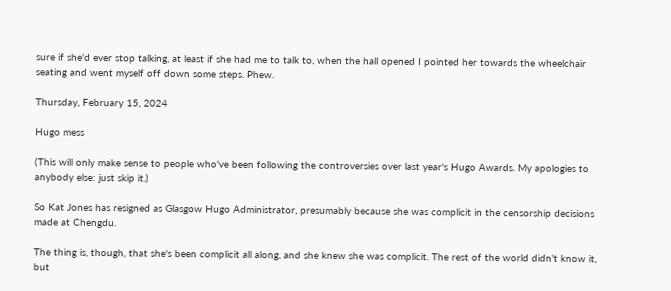sure if she'd ever stop talking, at least if she had me to talk to, when the hall opened I pointed her towards the wheelchair seating and went myself off down some steps. Phew.

Thursday, February 15, 2024

Hugo mess

(This will only make sense to people who've been following the controversies over last year's Hugo Awards. My apologies to anybody else: just skip it.)

So Kat Jones has resigned as Glasgow Hugo Administrator, presumably because she was complicit in the censorship decisions made at Chengdu.

The thing is, though, that she's been complicit all along, and she knew she was complicit. The rest of the world didn't know it, but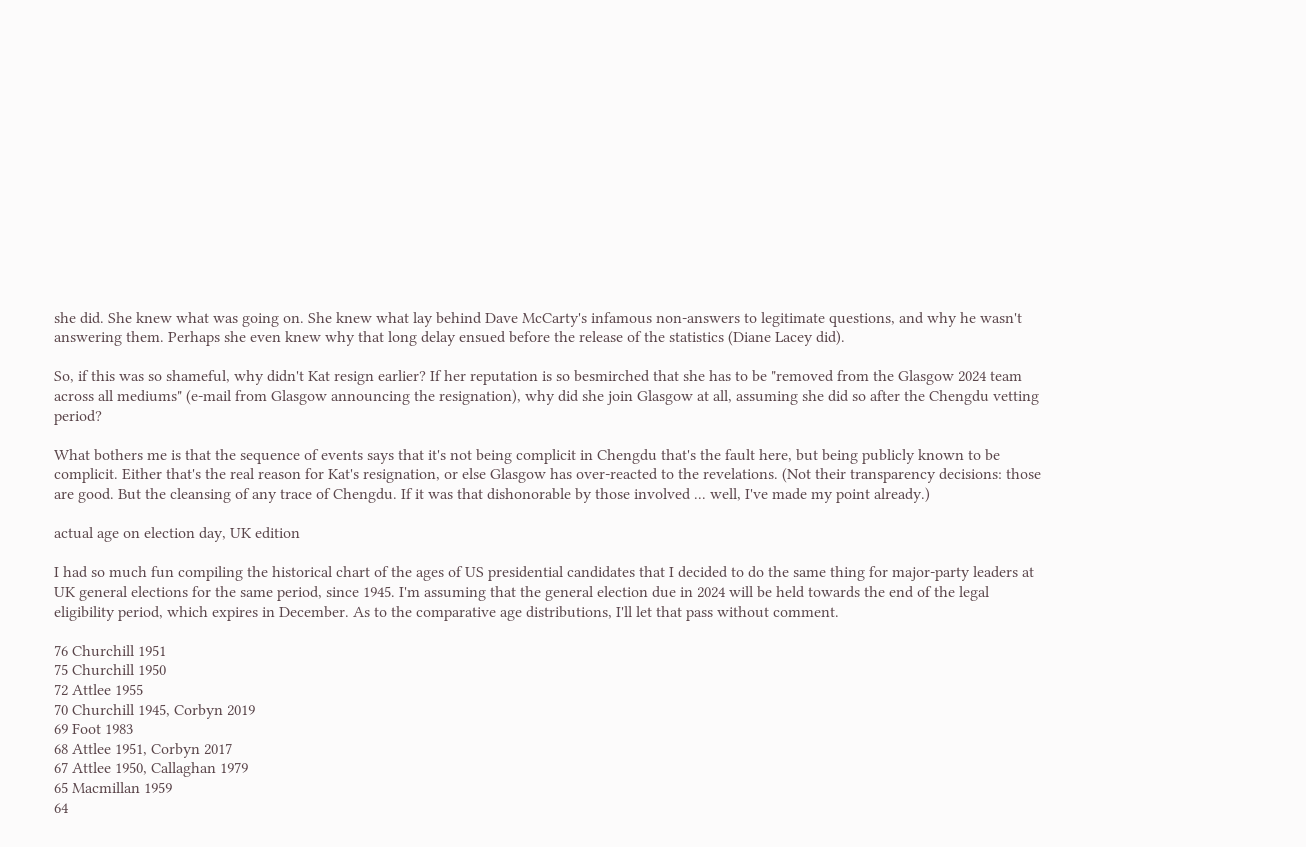she did. She knew what was going on. She knew what lay behind Dave McCarty's infamous non-answers to legitimate questions, and why he wasn't answering them. Perhaps she even knew why that long delay ensued before the release of the statistics (Diane Lacey did).

So, if this was so shameful, why didn't Kat resign earlier? If her reputation is so besmirched that she has to be "removed from the Glasgow 2024 team across all mediums" (e-mail from Glasgow announcing the resignation), why did she join Glasgow at all, assuming she did so after the Chengdu vetting period?

What bothers me is that the sequence of events says that it's not being complicit in Chengdu that's the fault here, but being publicly known to be complicit. Either that's the real reason for Kat's resignation, or else Glasgow has over-reacted to the revelations. (Not their transparency decisions: those are good. But the cleansing of any trace of Chengdu. If it was that dishonorable by those involved ... well, I've made my point already.)

actual age on election day, UK edition

I had so much fun compiling the historical chart of the ages of US presidential candidates that I decided to do the same thing for major-party leaders at UK general elections for the same period, since 1945. I'm assuming that the general election due in 2024 will be held towards the end of the legal eligibility period, which expires in December. As to the comparative age distributions, I'll let that pass without comment.

76 Churchill 1951
75 Churchill 1950
72 Attlee 1955
70 Churchill 1945, Corbyn 2019
69 Foot 1983
68 Attlee 1951, Corbyn 2017
67 Attlee 1950, Callaghan 1979
65 Macmillan 1959
64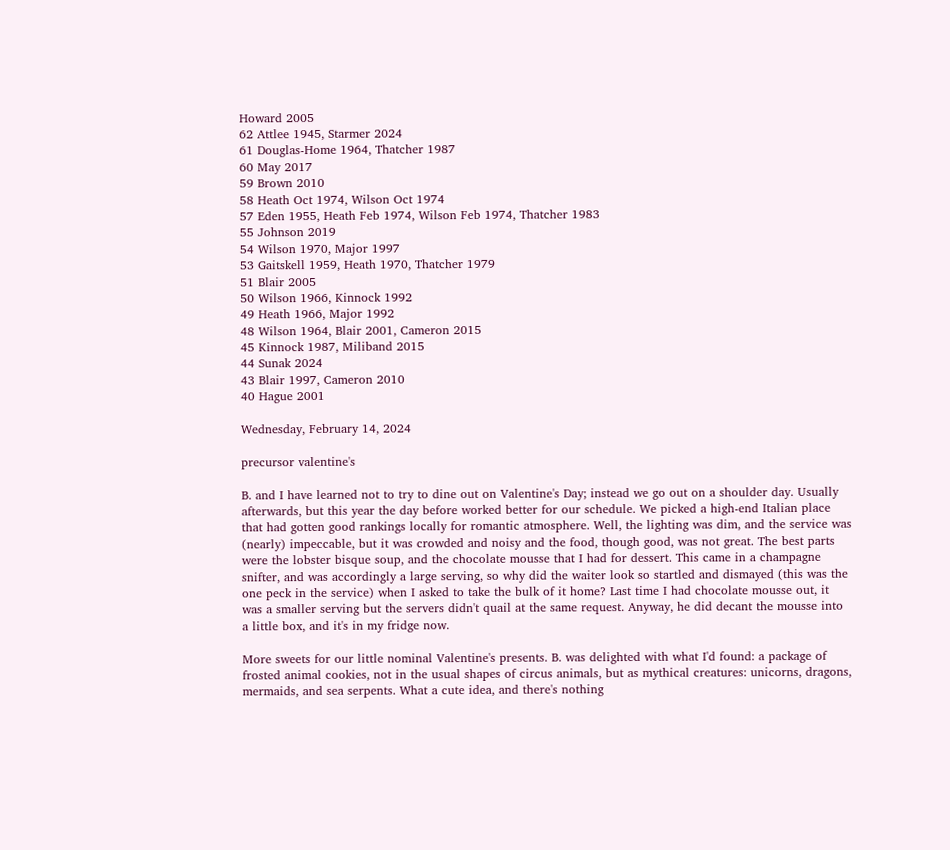Howard 2005
62 Attlee 1945, Starmer 2024
61 Douglas-Home 1964, Thatcher 1987
60 May 2017
59 Brown 2010
58 Heath Oct 1974, Wilson Oct 1974
57 Eden 1955, Heath Feb 1974, Wilson Feb 1974, Thatcher 1983
55 Johnson 2019
54 Wilson 1970, Major 1997
53 Gaitskell 1959, Heath 1970, Thatcher 1979
51 Blair 2005
50 Wilson 1966, Kinnock 1992
49 Heath 1966, Major 1992
48 Wilson 1964, Blair 2001, Cameron 2015
45 Kinnock 1987, Miliband 2015
44 Sunak 2024
43 Blair 1997, Cameron 2010
40 Hague 2001

Wednesday, February 14, 2024

precursor valentine's

B. and I have learned not to try to dine out on Valentine's Day; instead we go out on a shoulder day. Usually afterwards, but this year the day before worked better for our schedule. We picked a high-end Italian place that had gotten good rankings locally for romantic atmosphere. Well, the lighting was dim, and the service was (nearly) impeccable, but it was crowded and noisy and the food, though good, was not great. The best parts were the lobster bisque soup, and the chocolate mousse that I had for dessert. This came in a champagne snifter, and was accordingly a large serving, so why did the waiter look so startled and dismayed (this was the one peck in the service) when I asked to take the bulk of it home? Last time I had chocolate mousse out, it was a smaller serving but the servers didn't quail at the same request. Anyway, he did decant the mousse into a little box, and it's in my fridge now.

More sweets for our little nominal Valentine's presents. B. was delighted with what I'd found: a package of frosted animal cookies, not in the usual shapes of circus animals, but as mythical creatures: unicorns, dragons, mermaids, and sea serpents. What a cute idea, and there's nothing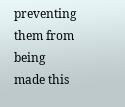preventing them from being made this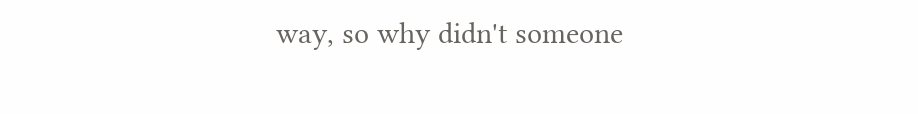way, so why didn't someone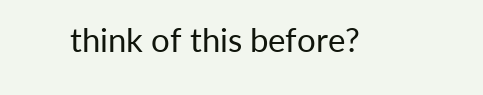think of this before?